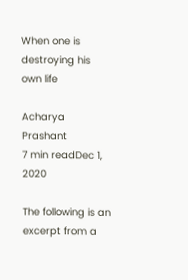When one is destroying his own life

Acharya Prashant
7 min readDec 1, 2020

The following is an excerpt from a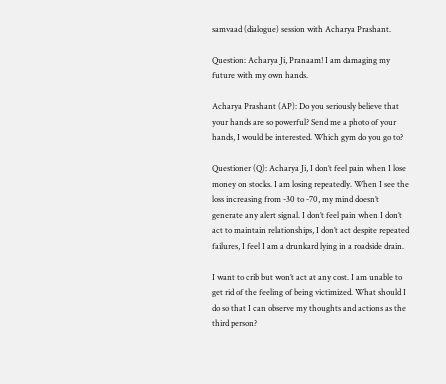samvaad (dialogue) session with Acharya Prashant.

Question: Acharya Ji, Pranaam! I am damaging my future with my own hands.

Acharya Prashant (AP): Do you seriously believe that your hands are so powerful? Send me a photo of your hands, I would be interested. Which gym do you go to?

Questioner (Q): Acharya Ji, I don’t feel pain when I lose money on stocks. I am losing repeatedly. When I see the loss increasing from -30 to -70, my mind doesn’t generate any alert signal. I don’t feel pain when I don’t act to maintain relationships, I don’t act despite repeated failures, I feel I am a drunkard lying in a roadside drain.

I want to crib but won’t act at any cost. I am unable to get rid of the feeling of being victimized. What should I do so that I can observe my thoughts and actions as the third person?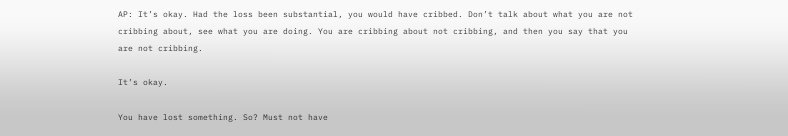AP: It’s okay. Had the loss been substantial, you would have cribbed. Don’t talk about what you are not cribbing about, see what you are doing. You are cribbing about not cribbing, and then you say that you are not cribbing.

It’s okay.

You have lost something. So? Must not have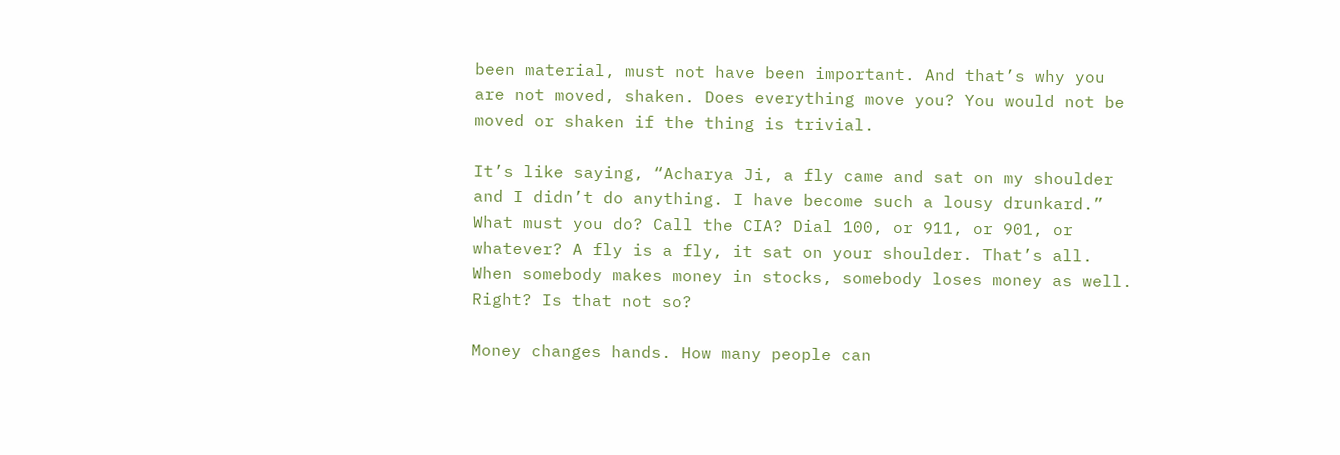been material, must not have been important. And that’s why you are not moved, shaken. Does everything move you? You would not be moved or shaken if the thing is trivial.

It’s like saying, “Acharya Ji, a fly came and sat on my shoulder and I didn’t do anything. I have become such a lousy drunkard.” What must you do? Call the CIA? Dial 100, or 911, or 901, or whatever? A fly is a fly, it sat on your shoulder. That’s all. When somebody makes money in stocks, somebody loses money as well. Right? Is that not so?

Money changes hands. How many people can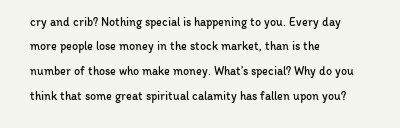cry and crib? Nothing special is happening to you. Every day more people lose money in the stock market, than is the number of those who make money. What’s special? Why do you think that some great spiritual calamity has fallen upon you?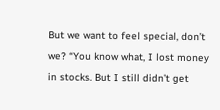But we want to feel special, don’t we? “You know what, I lost money in stocks. But I still didn’t get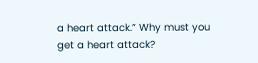a heart attack.” Why must you get a heart attack?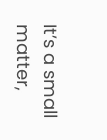It’s a small matter,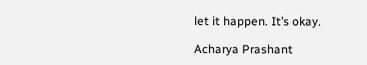let it happen. It’s okay.

Acharya Prashant